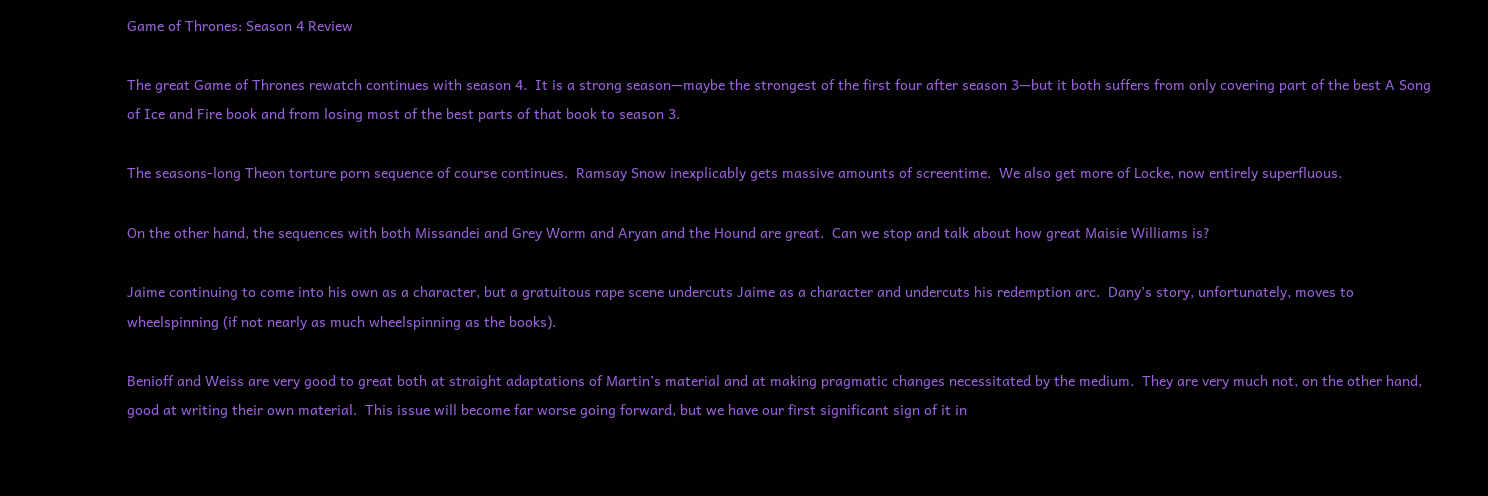Game of Thrones: Season 4 Review

The great Game of Thrones rewatch continues with season 4.  It is a strong season—maybe the strongest of the first four after season 3—but it both suffers from only covering part of the best A Song of Ice and Fire book and from losing most of the best parts of that book to season 3.

The seasons-long Theon torture porn sequence of course continues.  Ramsay Snow inexplicably gets massive amounts of screentime.  We also get more of Locke, now entirely superfluous.

On the other hand, the sequences with both Missandei and Grey Worm and Aryan and the Hound are great.  Can we stop and talk about how great Maisie Williams is?

Jaime continuing to come into his own as a character, but a gratuitous rape scene undercuts Jaime as a character and undercuts his redemption arc.  Dany’s story, unfortunately, moves to wheelspinning (if not nearly as much wheelspinning as the books).

Benioff and Weiss are very good to great both at straight adaptations of Martin’s material and at making pragmatic changes necessitated by the medium.  They are very much not, on the other hand, good at writing their own material.  This issue will become far worse going forward, but we have our first significant sign of it in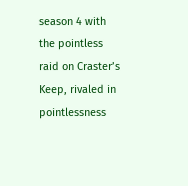season 4 with the pointless raid on Craster’s Keep, rivaled in pointlessness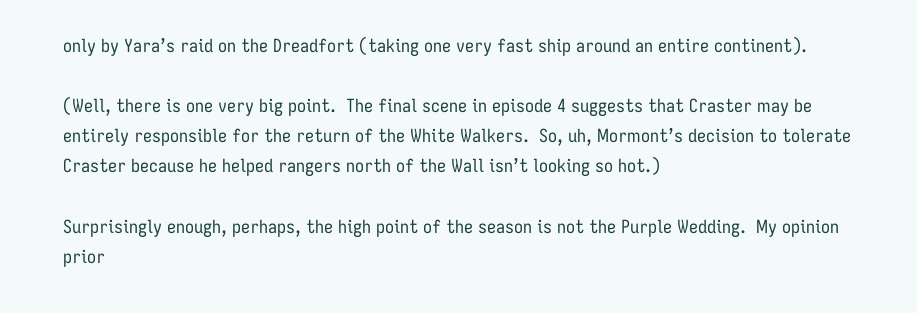only by Yara’s raid on the Dreadfort (taking one very fast ship around an entire continent).

(Well, there is one very big point.  The final scene in episode 4 suggests that Craster may be entirely responsible for the return of the White Walkers.  So, uh, Mormont’s decision to tolerate Craster because he helped rangers north of the Wall isn’t looking so hot.)

Surprisingly enough, perhaps, the high point of the season is not the Purple Wedding.  My opinion prior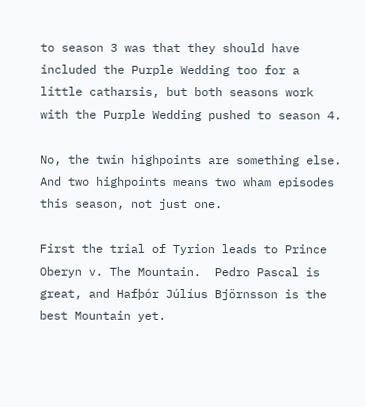to season 3 was that they should have included the Purple Wedding too for a little catharsis, but both seasons work with the Purple Wedding pushed to season 4.

No, the twin highpoints are something else.  And two highpoints means two wham episodes this season, not just one.

First the trial of Tyrion leads to Prince Oberyn v. The Mountain.  Pedro Pascal is great, and Hafþór Júlíus Björnsson is the best Mountain yet.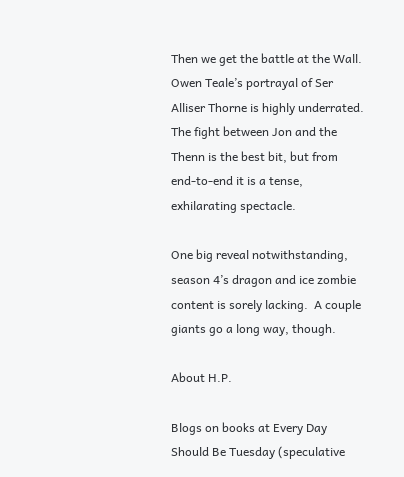Then we get the battle at the Wall.  Owen Teale’s portrayal of Ser Alliser Thorne is highly underrated.  The fight between Jon and the Thenn is the best bit, but from end-to-end it is a tense, exhilarating spectacle.

One big reveal notwithstanding, season 4’s dragon and ice zombie content is sorely lacking.  A couple giants go a long way, though.

About H.P.

Blogs on books at Every Day Should Be Tuesday (speculative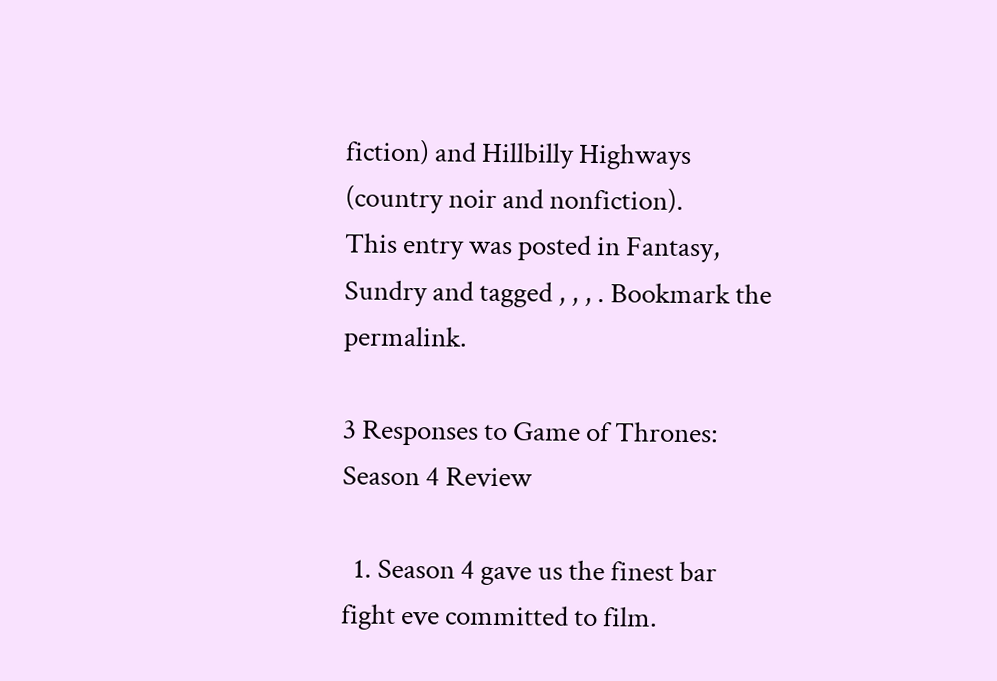fiction) and Hillbilly Highways (country noir and nonfiction).
This entry was posted in Fantasy, Sundry and tagged , , , . Bookmark the permalink.

3 Responses to Game of Thrones: Season 4 Review

  1. Season 4 gave us the finest bar fight eve committed to film.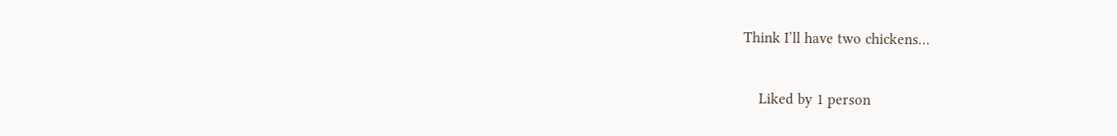Think I’ll have two chickens…

    Liked by 1 person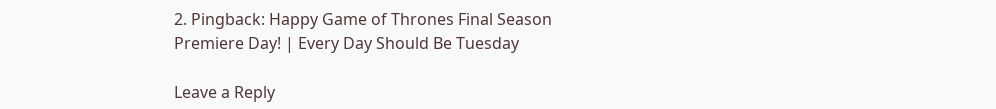2. Pingback: Happy Game of Thrones Final Season Premiere Day! | Every Day Should Be Tuesday

Leave a Reply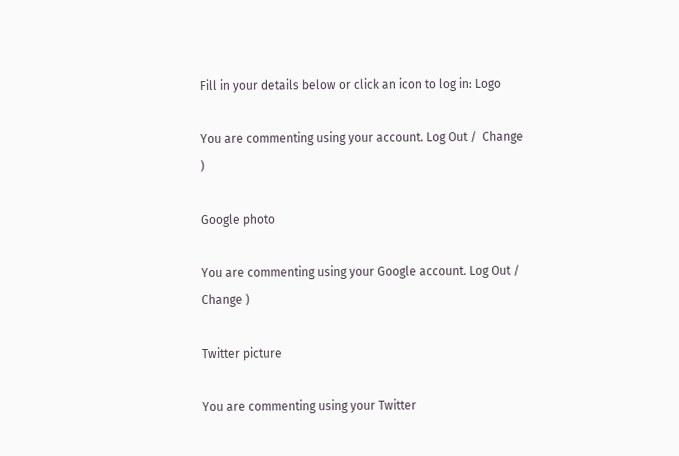Fill in your details below or click an icon to log in: Logo

You are commenting using your account. Log Out /  Change )

Google photo

You are commenting using your Google account. Log Out /  Change )

Twitter picture

You are commenting using your Twitter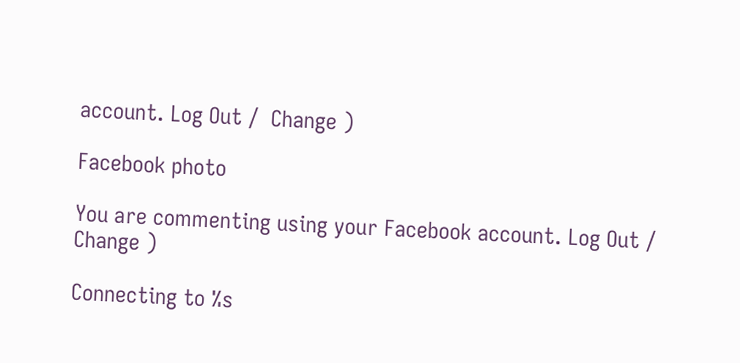account. Log Out /  Change )

Facebook photo

You are commenting using your Facebook account. Log Out /  Change )

Connecting to %s